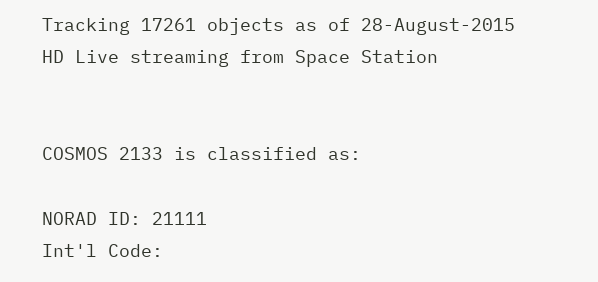Tracking 17261 objects as of 28-August-2015
HD Live streaming from Space Station


COSMOS 2133 is classified as:

NORAD ID: 21111
Int'l Code: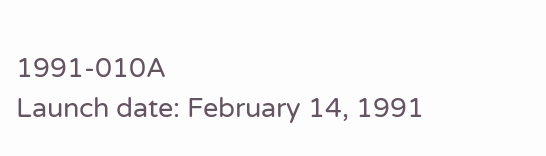1991-010A
Launch date: February 14, 1991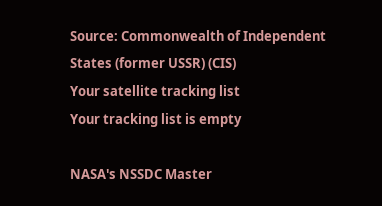Source: Commonwealth of Independent States (former USSR) (CIS)
Your satellite tracking list
Your tracking list is empty

NASA's NSSDC Master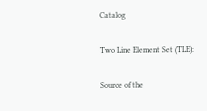Catalog

Two Line Element Set (TLE):

Source of the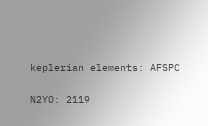keplerian elements: AFSPC

N2YO: 2119